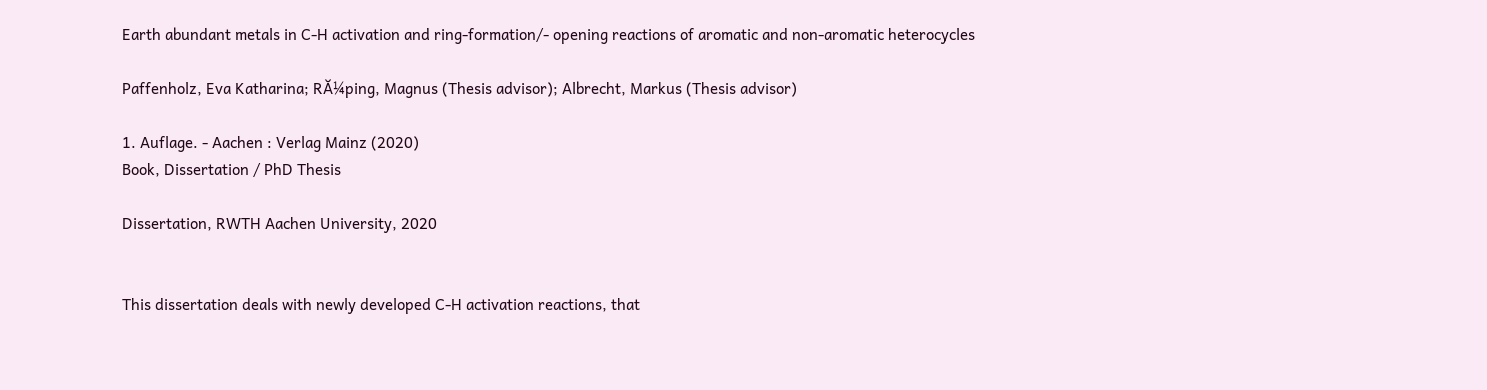Earth abundant metals in C-H activation and ring-formation/- opening reactions of aromatic and non-aromatic heterocycles

Paffenholz, Eva Katharina; RĂ¼ping, Magnus (Thesis advisor); Albrecht, Markus (Thesis advisor)

1. Auflage. - Aachen : Verlag Mainz (2020)
Book, Dissertation / PhD Thesis

Dissertation, RWTH Aachen University, 2020


This dissertation deals with newly developed C-H activation reactions, that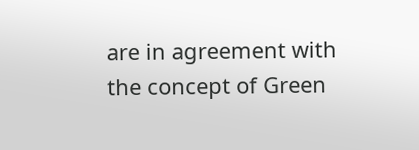are in agreement with the concept of Green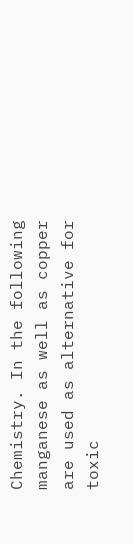Chemistry. In the following manganese as well as copper are used as alternative for toxic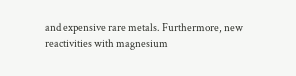and expensive rare metals. Furthermore, new reactivities with magnesium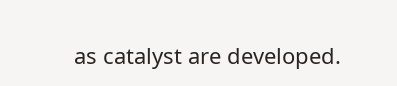as catalyst are developed.